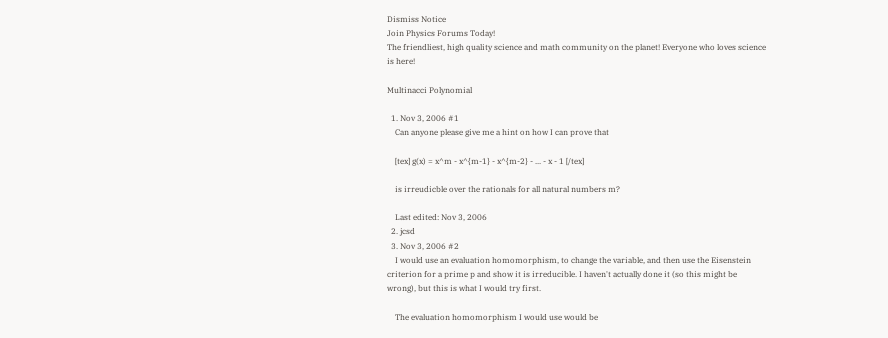Dismiss Notice
Join Physics Forums Today!
The friendliest, high quality science and math community on the planet! Everyone who loves science is here!

Multinacci Polynomial

  1. Nov 3, 2006 #1
    Can anyone please give me a hint on how I can prove that

    [tex] g(x) = x^m - x^{m-1} - x^{m-2} - ... - x - 1 [/tex]

    is irreudicble over the rationals for all natural numbers m?

    Last edited: Nov 3, 2006
  2. jcsd
  3. Nov 3, 2006 #2
    I would use an evaluation homomorphism, to change the variable, and then use the Eisenstein criterion for a prime p and show it is irreducible. I haven't actually done it (so this might be wrong), but this is what I would try first.

    The evaluation homomorphism I would use would be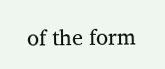of the form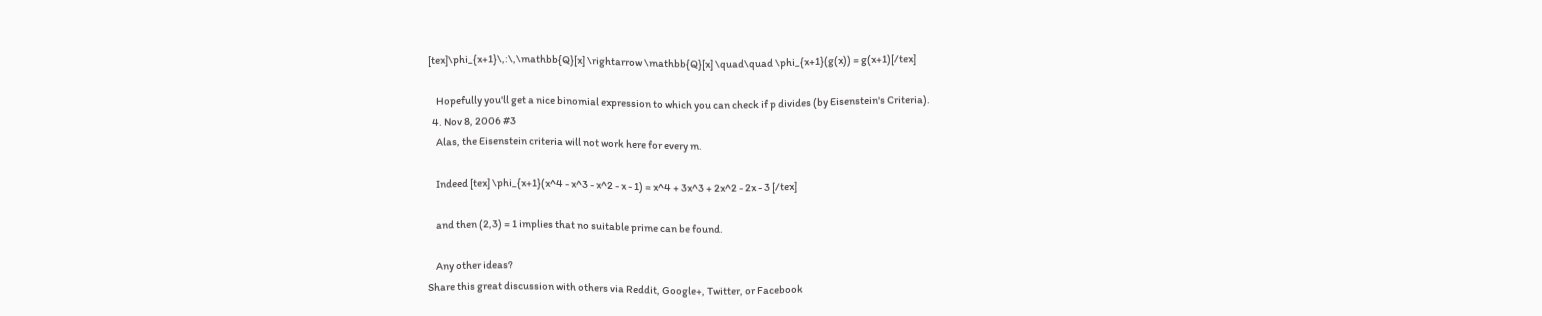[tex]\phi_{x+1}\,:\,\mathbb{Q}[x] \rightarrow \mathbb{Q}[x] \quad\quad \phi_{x+1}(g(x)) = g(x+1)[/tex]

    Hopefully you'll get a nice binomial expression to which you can check if p divides (by Eisenstein's Criteria).
  4. Nov 8, 2006 #3
    Alas, the Eisenstein criteria will not work here for every m.

    Indeed [tex] \phi_{x+1}(x^4 - x^3 - x^2 - x - 1) = x^4 + 3x^3 + 2x^2 - 2x - 3 [/tex]

    and then (2,3) = 1 implies that no suitable prime can be found.

    Any other ideas?
Share this great discussion with others via Reddit, Google+, Twitter, or Facebook